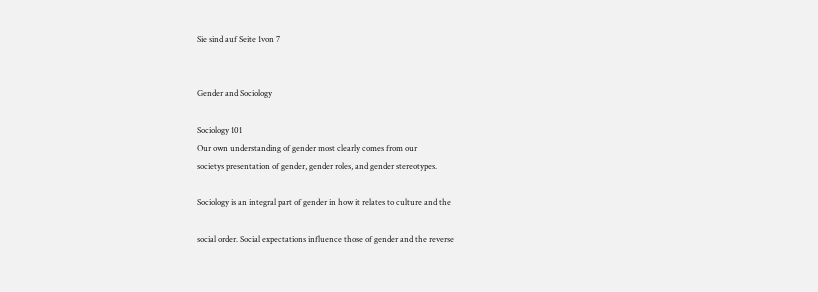Sie sind auf Seite 1von 7


Gender and Sociology

Sociology 101
Our own understanding of gender most clearly comes from our
societys presentation of gender, gender roles, and gender stereotypes.

Sociology is an integral part of gender in how it relates to culture and the

social order. Social expectations influence those of gender and the reverse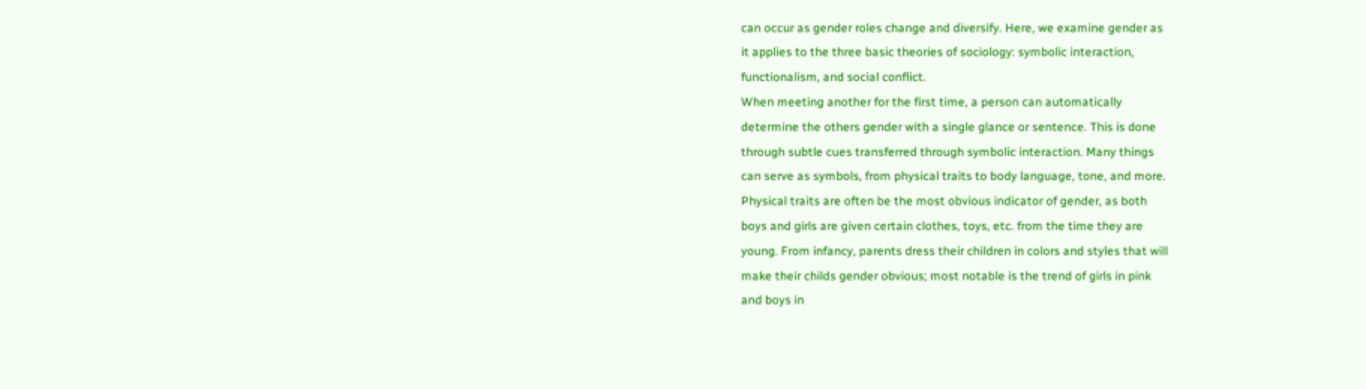can occur as gender roles change and diversify. Here, we examine gender as
it applies to the three basic theories of sociology: symbolic interaction,
functionalism, and social conflict.
When meeting another for the first time, a person can automatically
determine the others gender with a single glance or sentence. This is done
through subtle cues transferred through symbolic interaction. Many things
can serve as symbols, from physical traits to body language, tone, and more.
Physical traits are often be the most obvious indicator of gender, as both
boys and girls are given certain clothes, toys, etc. from the time they are
young. From infancy, parents dress their children in colors and styles that will
make their childs gender obvious; most notable is the trend of girls in pink
and boys in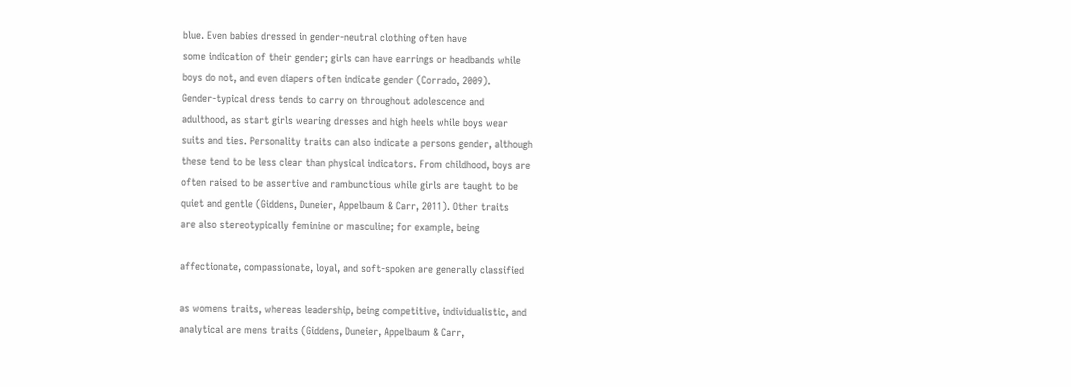blue. Even babies dressed in gender-neutral clothing often have
some indication of their gender; girls can have earrings or headbands while
boys do not, and even diapers often indicate gender (Corrado, 2009).
Gender-typical dress tends to carry on throughout adolescence and
adulthood, as start girls wearing dresses and high heels while boys wear
suits and ties. Personality traits can also indicate a persons gender, although
these tend to be less clear than physical indicators. From childhood, boys are
often raised to be assertive and rambunctious while girls are taught to be
quiet and gentle (Giddens, Duneier, Appelbaum & Carr, 2011). Other traits
are also stereotypically feminine or masculine; for example, being

affectionate, compassionate, loyal, and soft-spoken are generally classified

as womens traits, whereas leadership, being competitive, individualistic, and
analytical are mens traits (Giddens, Duneier, Appelbaum & Carr,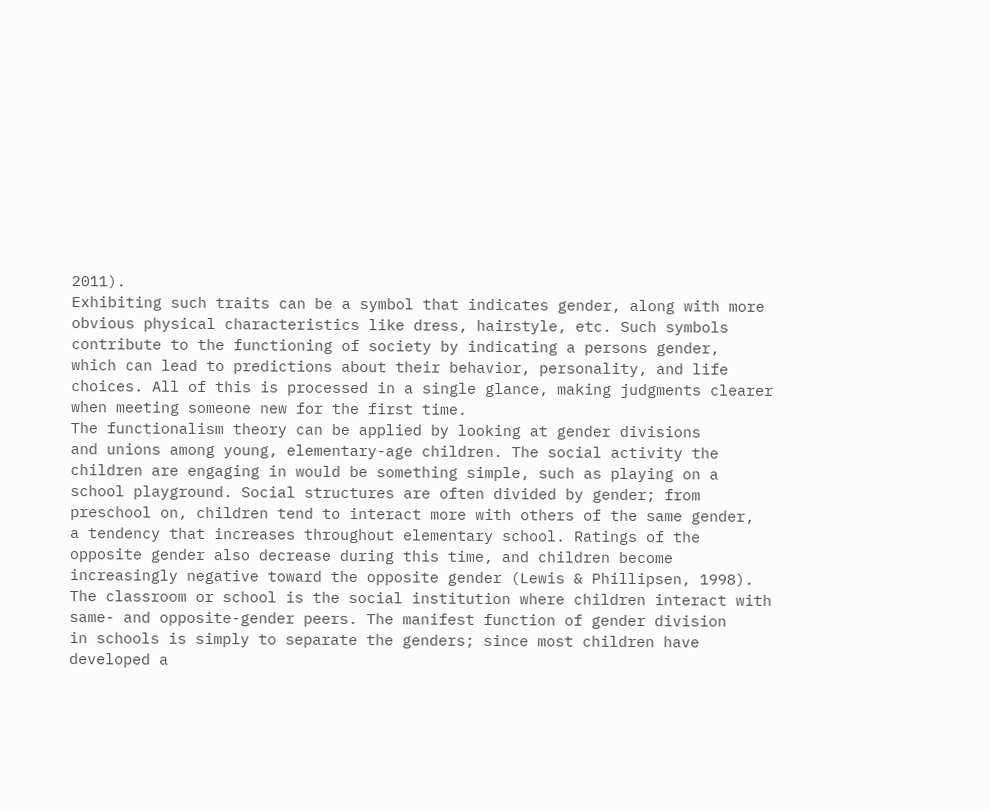2011).
Exhibiting such traits can be a symbol that indicates gender, along with more
obvious physical characteristics like dress, hairstyle, etc. Such symbols
contribute to the functioning of society by indicating a persons gender,
which can lead to predictions about their behavior, personality, and life
choices. All of this is processed in a single glance, making judgments clearer
when meeting someone new for the first time.
The functionalism theory can be applied by looking at gender divisions
and unions among young, elementary-age children. The social activity the
children are engaging in would be something simple, such as playing on a
school playground. Social structures are often divided by gender; from
preschool on, children tend to interact more with others of the same gender,
a tendency that increases throughout elementary school. Ratings of the
opposite gender also decrease during this time, and children become
increasingly negative toward the opposite gender (Lewis & Phillipsen, 1998).
The classroom or school is the social institution where children interact with
same- and opposite-gender peers. The manifest function of gender division
in schools is simply to separate the genders; since most children have
developed a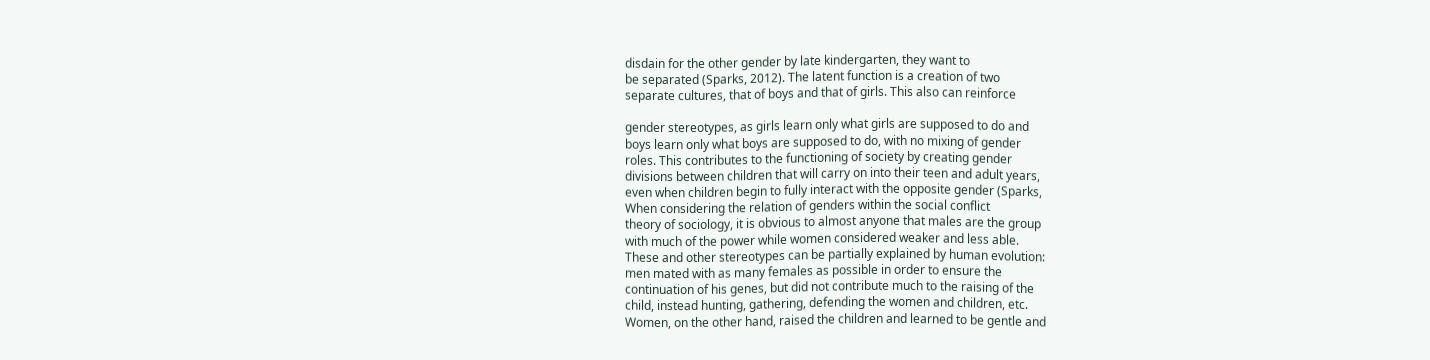disdain for the other gender by late kindergarten, they want to
be separated (Sparks, 2012). The latent function is a creation of two
separate cultures, that of boys and that of girls. This also can reinforce

gender stereotypes, as girls learn only what girls are supposed to do and
boys learn only what boys are supposed to do, with no mixing of gender
roles. This contributes to the functioning of society by creating gender
divisions between children that will carry on into their teen and adult years,
even when children begin to fully interact with the opposite gender (Sparks,
When considering the relation of genders within the social conflict
theory of sociology, it is obvious to almost anyone that males are the group
with much of the power while women considered weaker and less able.
These and other stereotypes can be partially explained by human evolution:
men mated with as many females as possible in order to ensure the
continuation of his genes, but did not contribute much to the raising of the
child, instead hunting, gathering, defending the women and children, etc.
Women, on the other hand, raised the children and learned to be gentle and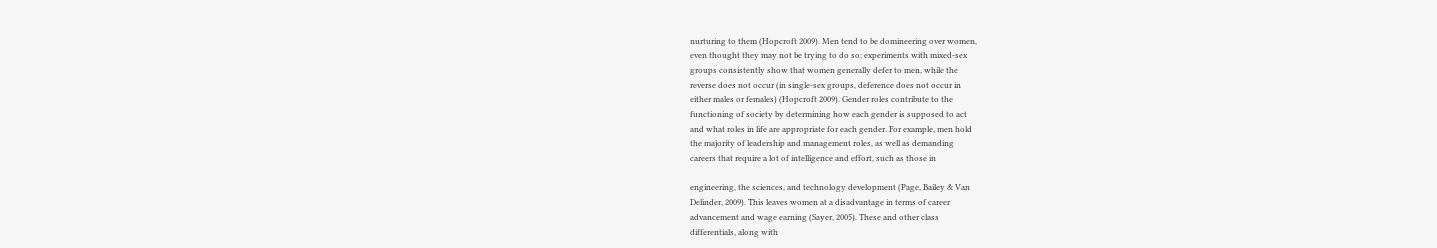nurturing to them (Hopcroft 2009). Men tend to be domineering over women,
even thought they may not be trying to do so; experiments with mixed-sex
groups consistently show that women generally defer to men, while the
reverse does not occur (in single-sex groups, deference does not occur in
either males or females) (Hopcroft 2009). Gender roles contribute to the
functioning of society by determining how each gender is supposed to act
and what roles in life are appropriate for each gender. For example, men hold
the majority of leadership and management roles, as well as demanding
careers that require a lot of intelligence and effort, such as those in

engineering, the sciences, and technology development (Page, Bailey & Van
Delinder, 2009). This leaves women at a disadvantage in terms of career
advancement and wage earning (Sayer, 2005). These and other class
differentials, along with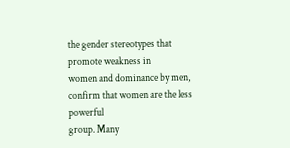the gender stereotypes that promote weakness in
women and dominance by men, confirm that women are the less powerful
group. Many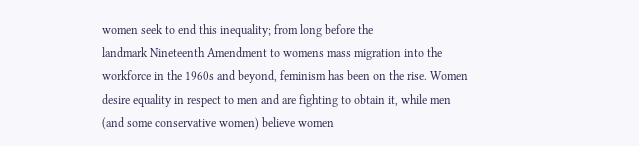women seek to end this inequality; from long before the
landmark Nineteenth Amendment to womens mass migration into the
workforce in the 1960s and beyond, feminism has been on the rise. Women
desire equality in respect to men and are fighting to obtain it, while men
(and some conservative women) believe women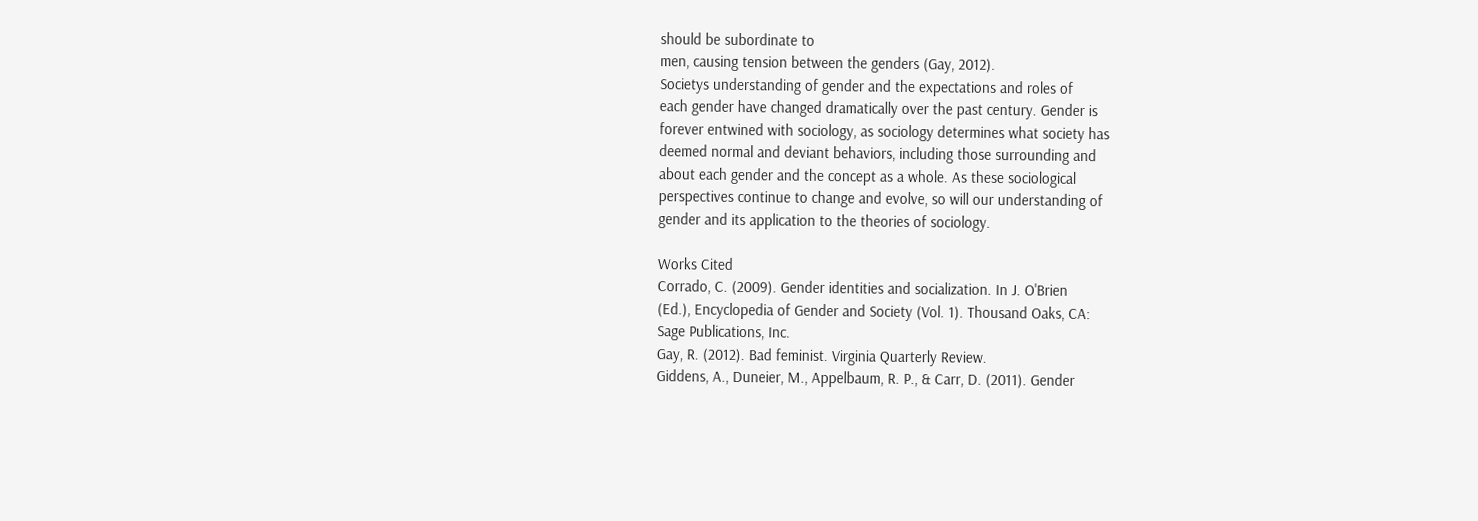should be subordinate to
men, causing tension between the genders (Gay, 2012).
Societys understanding of gender and the expectations and roles of
each gender have changed dramatically over the past century. Gender is
forever entwined with sociology, as sociology determines what society has
deemed normal and deviant behaviors, including those surrounding and
about each gender and the concept as a whole. As these sociological
perspectives continue to change and evolve, so will our understanding of
gender and its application to the theories of sociology.

Works Cited
Corrado, C. (2009). Gender identities and socialization. In J. O'Brien
(Ed.), Encyclopedia of Gender and Society (Vol. 1). Thousand Oaks, CA:
Sage Publications, Inc.
Gay, R. (2012). Bad feminist. Virginia Quarterly Review.
Giddens, A., Duneier, M., Appelbaum, R. P., & Carr, D. (2011). Gender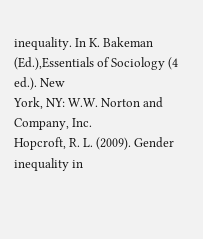inequality. In K. Bakeman (Ed.),Essentials of Sociology (4 ed.). New
York, NY: W.W. Norton and Company, Inc.
Hopcroft, R. L. (2009). Gender inequality in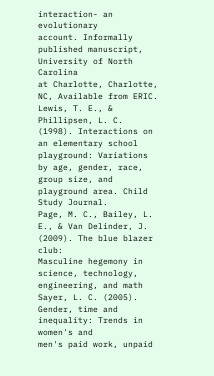interaction- an evolutionary
account. Informally published manuscript, University of North Carolina
at Charlotte, Charlotte, NC, Available from ERIC.
Lewis, T. E., & Phillipsen, L. C. (1998). Interactions on an elementary school
playground: Variations by age, gender, race, group size, and
playground area. Child Study Journal.
Page, M. C., Bailey, L. E., & Van Delinder, J. (2009). The blue blazer club:
Masculine hegemony in science, technology, engineering, and math
Sayer, L. C. (2005). Gender, time and inequality: Trends in women's and
men's paid work, unpaid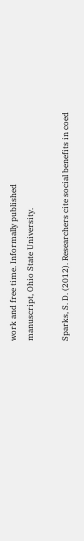work and free time. Informally published
manuscript, Ohio State University.

Sparks, S. D. (2012). Researchers cite social benefits in coed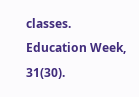classes. Education Week, 31(30).